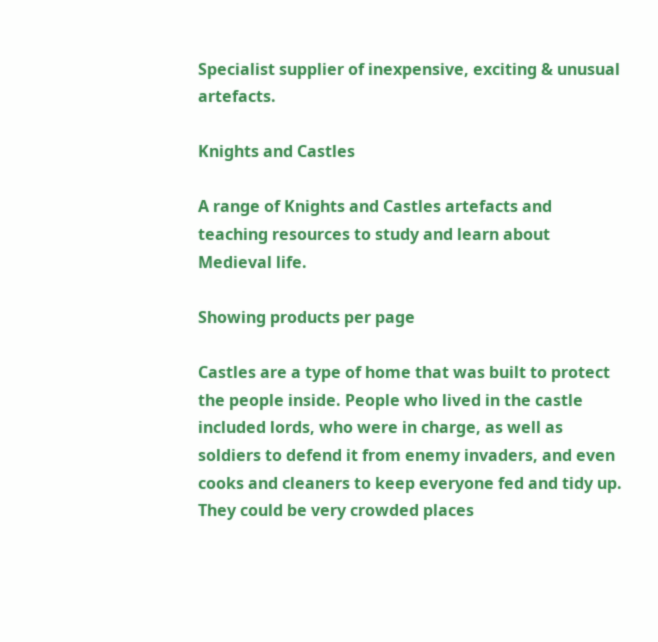Specialist supplier of inexpensive, exciting & unusual artefacts.

Knights and Castles

A range of Knights and Castles artefacts and teaching resources to study and learn about Medieval life.

Showing products per page

Castles are a type of home that was built to protect the people inside. People who lived in the castle included lords, who were in charge, as well as soldiers to defend it from enemy invaders, and even cooks and cleaners to keep everyone fed and tidy up. They could be very crowded places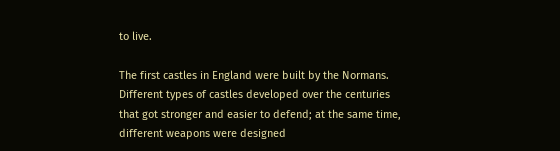to live.

The first castles in England were built by the Normans. Different types of castles developed over the centuries that got stronger and easier to defend; at the same time, different weapons were designed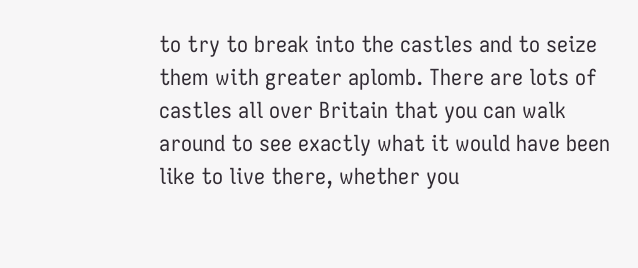to try to break into the castles and to seize them with greater aplomb. There are lots of castles all over Britain that you can walk around to see exactly what it would have been like to live there, whether you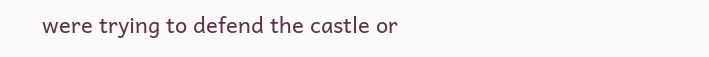were trying to defend the castle or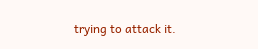trying to attack it.